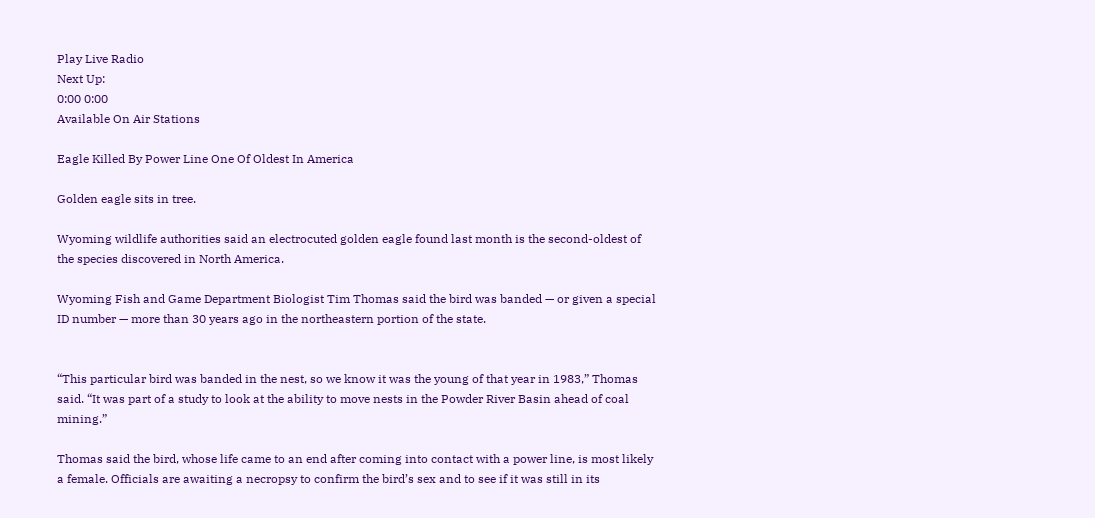Play Live Radio
Next Up:
0:00 0:00
Available On Air Stations

Eagle Killed By Power Line One Of Oldest In America

Golden eagle sits in tree.

Wyoming wildlife authorities said an electrocuted golden eagle found last month is the second-oldest of the species discovered in North America.

Wyoming Fish and Game Department Biologist Tim Thomas said the bird was banded — or given a special ID number — more than 30 years ago in the northeastern portion of the state.


“This particular bird was banded in the nest, so we know it was the young of that year in 1983,” Thomas said. “It was part of a study to look at the ability to move nests in the Powder River Basin ahead of coal mining.”

Thomas said the bird, whose life came to an end after coming into contact with a power line, is most likely a female. Officials are awaiting a necropsy to confirm the bird’s sex and to see if it was still in its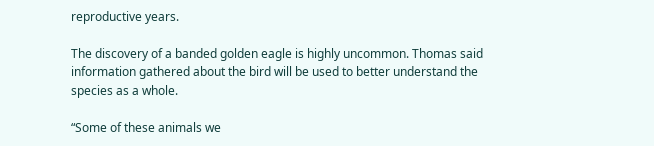reproductive years.

The discovery of a banded golden eagle is highly uncommon. Thomas said information gathered about the bird will be used to better understand the species as a whole.

“Some of these animals we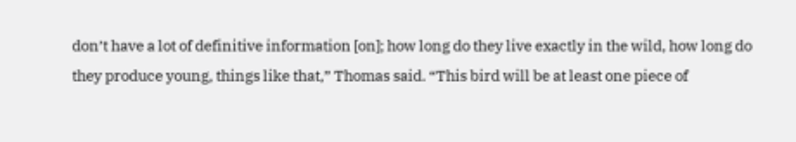don’t have a lot of definitive information [on]; how long do they live exactly in the wild, how long do they produce young, things like that,” Thomas said. “This bird will be at least one piece of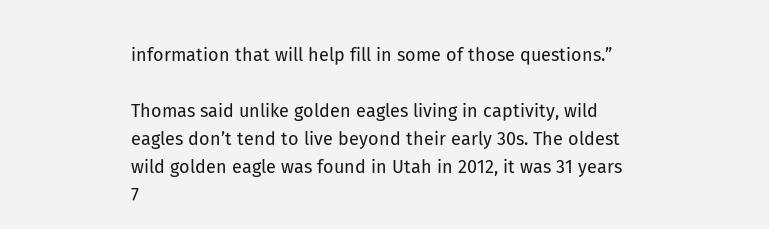information that will help fill in some of those questions.”

Thomas said unlike golden eagles living in captivity, wild eagles don’t tend to live beyond their early 30s. The oldest wild golden eagle was found in Utah in 2012, it was 31 years 7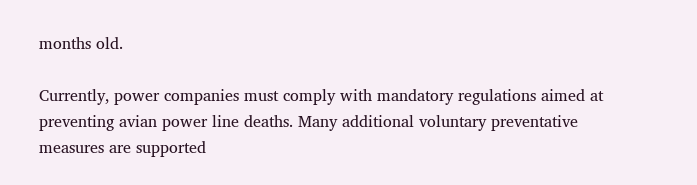months old.

Currently, power companies must comply with mandatory regulations aimed at preventing avian power line deaths. Many additional voluntary preventative measures are supported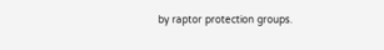by raptor protection groups.